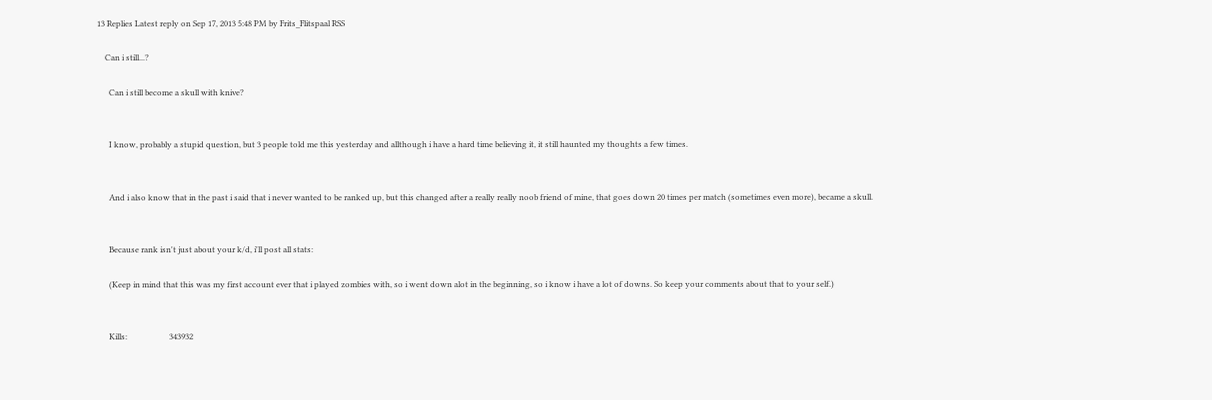13 Replies Latest reply on Sep 17, 2013 5:48 PM by Frits_Flitspaal RSS

    Can i still...?

      Can i still become a skull with knive?


      I know, probably a stupid question, but 3 people told me this yesterday and allthough i have a hard time believing it, it still haunted my thoughts a few times.


      And i also know that in the past i said that i never wanted to be ranked up, but this changed after a really really noob friend of mine, that goes down 20 times per match (sometimes even more), became a skull.


      Because rank isn't just about your k/d, i'll post all stats:

      (Keep in mind that this was my first account ever that i played zombies with, so i went down alot in the beginning, so i know i have a lot of downs. So keep your comments about that to your self.)


      Kills:                     343932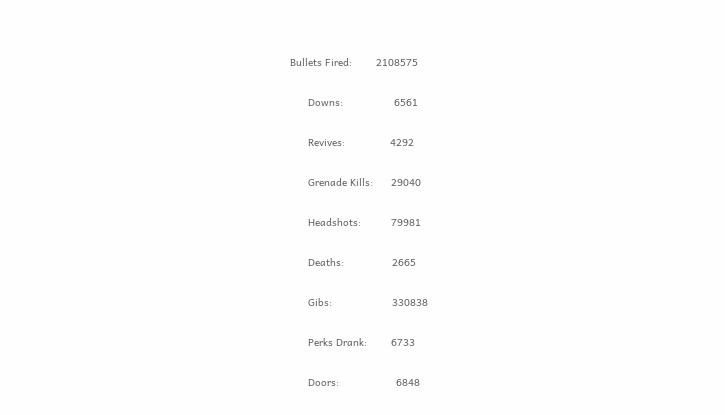Bullets Fired:        2108575

      Downs:                 6561

      Revives:               4292

      Grenade Kills:      29040

      Headshots:          79981

      Deaths:                2665

      Gibs:                    330838

      Perks Drank:        6733

      Doors:                   6848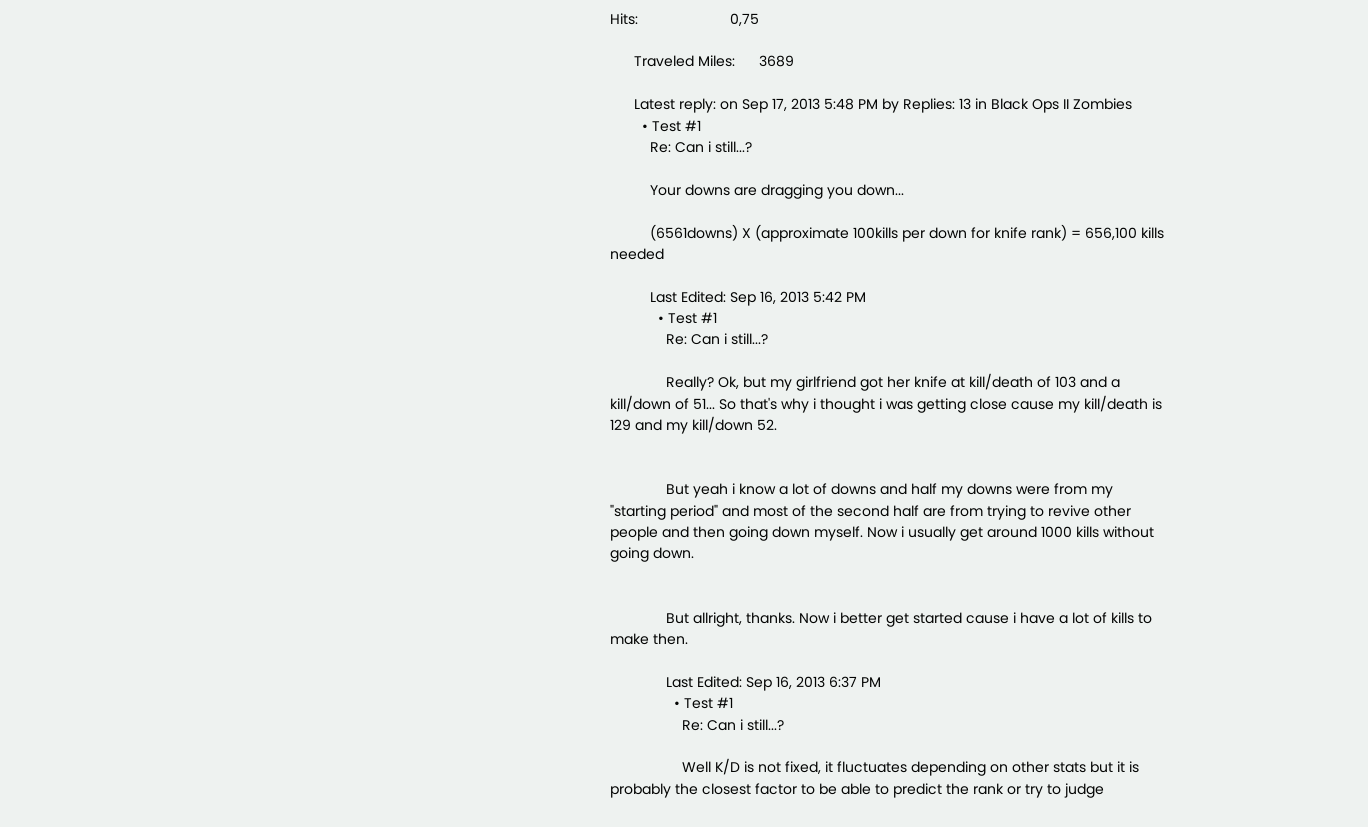Hits:                       0,75

      Traveled Miles:      3689

      Latest reply: on Sep 17, 2013 5:48 PM by Replies: 13 in Black Ops II Zombies
        • Test #1
          Re: Can i still...?

          Your downs are dragging you down...

          (6561downs) X (approximate 100kills per down for knife rank) = 656,100 kills needed

          Last Edited: Sep 16, 2013 5:42 PM
            • Test #1
              Re: Can i still...?

              Really? Ok, but my girlfriend got her knife at kill/death of 103 and a kill/down of 51... So that's why i thought i was getting close cause my kill/death is 129 and my kill/down 52.


              But yeah i know a lot of downs and half my downs were from my "starting period" and most of the second half are from trying to revive other people and then going down myself. Now i usually get around 1000 kills without going down.


              But allright, thanks. Now i better get started cause i have a lot of kills to make then.

              Last Edited: Sep 16, 2013 6:37 PM
                • Test #1
                  Re: Can i still...?

                  Well K/D is not fixed, it fluctuates depending on other stats but it is probably the closest factor to be able to predict the rank or try to judge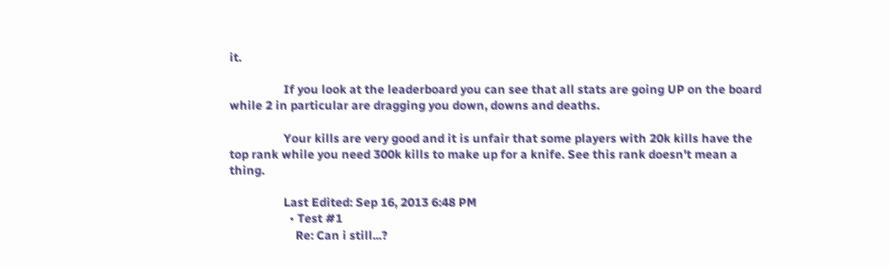it.

                  If you look at the leaderboard you can see that all stats are going UP on the board while 2 in particular are dragging you down, downs and deaths.

                  Your kills are very good and it is unfair that some players with 20k kills have the top rank while you need 300k kills to make up for a knife. See this rank doesn't mean a thing.

                  Last Edited: Sep 16, 2013 6:48 PM
                    • Test #1
                      Re: Can i still...?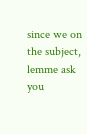since we on the subject, lemme ask you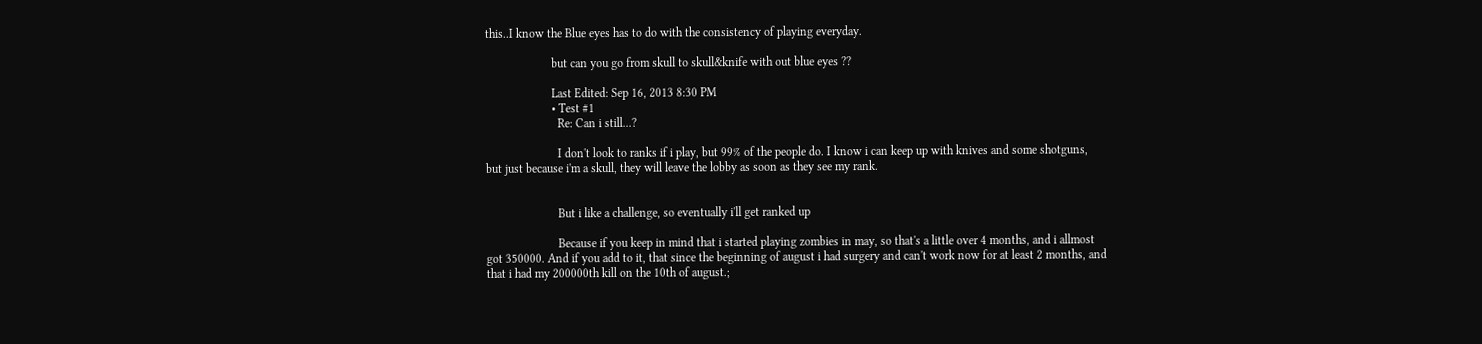this..I know the Blue eyes has to do with the consistency of playing everyday.

                      but can you go from skull to skull&knife with out blue eyes ??

                      Last Edited: Sep 16, 2013 8:30 PM
                      • Test #1
                        Re: Can i still...?

                        I don't look to ranks if i play, but 99% of the people do. I know i can keep up with knives and some shotguns, but just because i'm a skull, they will leave the lobby as soon as they see my rank.


                        But i like a challenge, so eventually i'll get ranked up

                        Because if you keep in mind that i started playing zombies in may, so that's a little over 4 months, and i allmost got 350000. And if you add to it, that since the beginning of august i had surgery and can't work now for at least 2 months, and that i had my 200000th kill on the 10th of august.;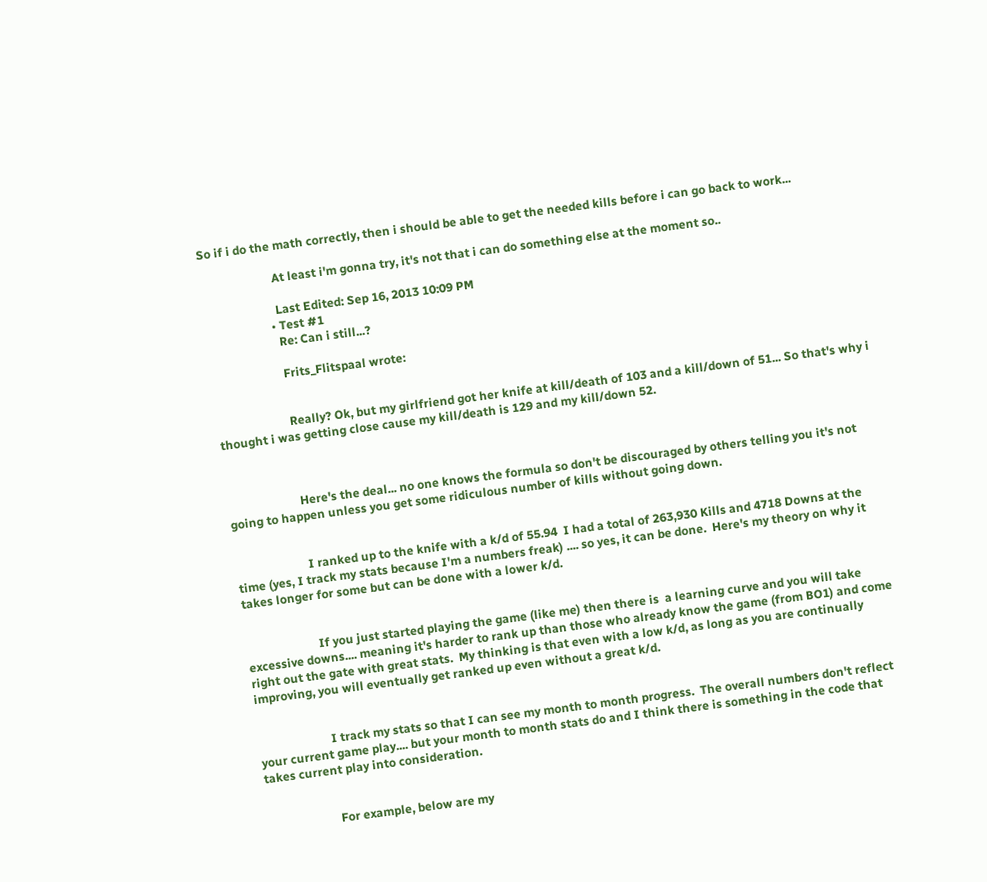So if i do the math correctly, then i should be able to get the needed kills before i can go back to work...

                        At least i'm gonna try, it's not that i can do something else at the moment so..

                        Last Edited: Sep 16, 2013 10:09 PM
                      • Test #1
                        Re: Can i still...?

                        Frits_Flitspaal wrote:


                        Really? Ok, but my girlfriend got her knife at kill/death of 103 and a kill/down of 51... So that's why i thought i was getting close cause my kill/death is 129 and my kill/down 52.



                        Here's the deal... no one knows the formula so don't be discouraged by others telling you it's not going to happen unless you get some ridiculous number of kills without going down.


                        I ranked up to the knife with a k/d of 55.94  I had a total of 263,930 Kills and 4718 Downs at the time (yes, I track my stats because I'm a numbers freak) .... so yes, it can be done.  Here's my theory on why it takes longer for some but can be done with a lower k/d.


                        If you just started playing the game (like me) then there is  a learning curve and you will take excessive downs.... meaning it's harder to rank up than those who already know the game (from BO1) and come right out the gate with great stats.  My thinking is that even with a low k/d, as long as you are continually improving, you will eventually get ranked up even without a great k/d.


                        I track my stats so that I can see my month to month progress.  The overall numbers don't reflect your current game play.... but your month to month stats do and I think there is something in the code that takes current play into consideration.


                        For example, below are my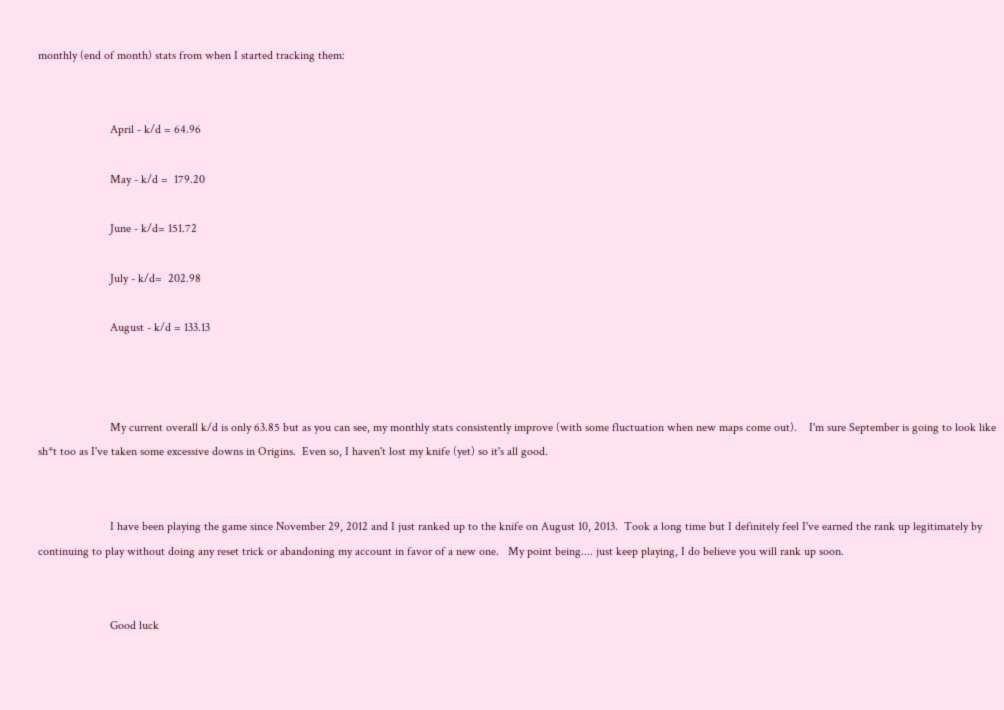monthly (end of month) stats from when I started tracking them:


                        April - k/d = 64.96

                        May - k/d =  179.20

                        June - k/d= 151.72

                        July - k/d=  202.98

                        August - k/d = 133.13



                        My current overall k/d is only 63.85 but as you can see, my monthly stats consistently improve (with some fluctuation when new maps come out).    I'm sure September is going to look like sh*t too as I've taken some excessive downs in Origins.  Even so, I haven't lost my knife (yet) so it's all good.


                        I have been playing the game since November 29, 2012 and I just ranked up to the knife on August 10, 2013.  Took a long time but I definitely feel I've earned the rank up legitimately by continuing to play without doing any reset trick or abandoning my account in favor of a new one.   My point being.... just keep playing, I do believe you will rank up soon.


                        Good luck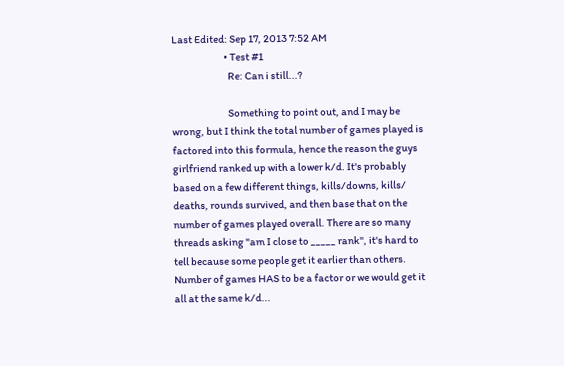Last Edited: Sep 17, 2013 7:52 AM
                          • Test #1
                            Re: Can i still...?

                            Something to point out, and I may be wrong, but I think the total number of games played is factored into this formula, hence the reason the guys girlfriend ranked up with a lower k/d. It's probably based on a few different things, kills/downs, kills/ deaths, rounds survived, and then base that on the number of games played overall. There are so many threads asking "am I close to _____ rank", it's hard to tell because some people get it earlier than others. Number of games HAS to be a factor or we would get it all at the same k/d...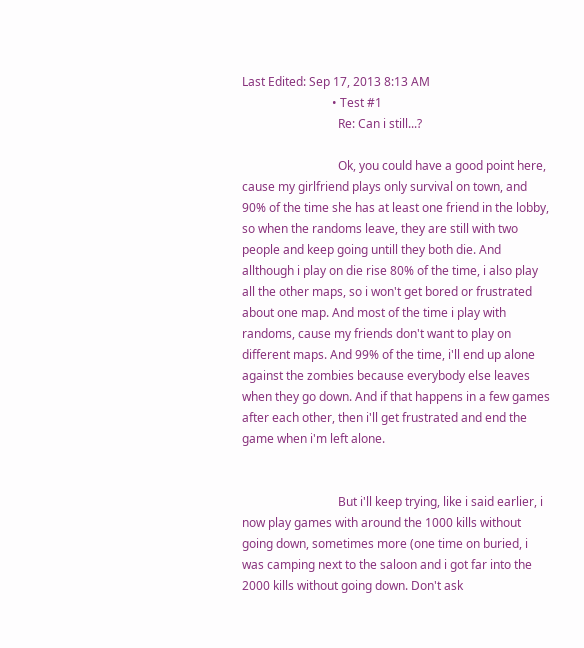Last Edited: Sep 17, 2013 8:13 AM
                              • Test #1
                                Re: Can i still...?

                                Ok, you could have a good point here, cause my girlfriend plays only survival on town, and 90% of the time she has at least one friend in the lobby, so when the randoms leave, they are still with two people and keep going untill they both die. And allthough i play on die rise 80% of the time, i also play all the other maps, so i won't get bored or frustrated about one map. And most of the time i play with randoms, cause my friends don't want to play on different maps. And 99% of the time, i'll end up alone against the zombies because everybody else leaves when they go down. And if that happens in a few games after each other, then i'll get frustrated and end the game when i'm left alone.


                                But i'll keep trying, like i said earlier, i now play games with around the 1000 kills without going down, sometimes more (one time on buried, i was camping next to the saloon and i got far into the 2000 kills without going down. Don't ask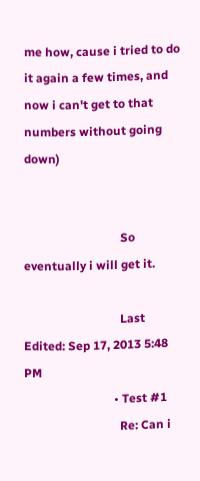me how, cause i tried to do it again a few times, and now i can't get to that numbers without going down)


                                So eventually i will get it.

                                Last Edited: Sep 17, 2013 5:48 PM
                              • Test #1
                                Re: Can i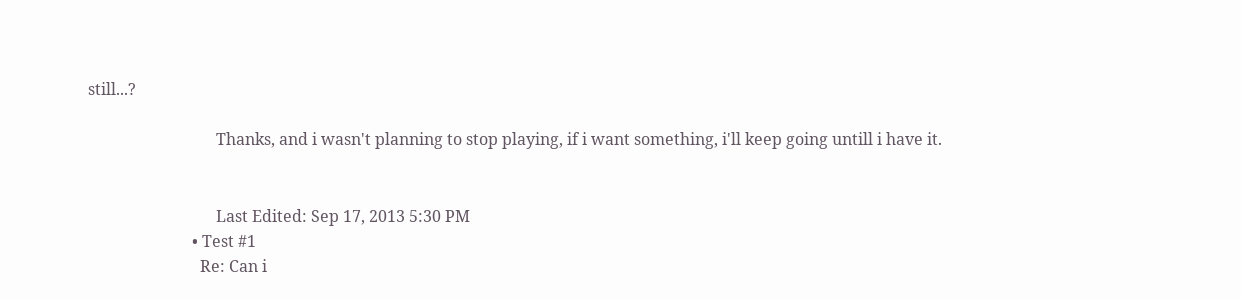still...?

                                Thanks, and i wasn't planning to stop playing, if i want something, i'll keep going untill i have it.


                                Last Edited: Sep 17, 2013 5:30 PM
                          • Test #1
                            Re: Can i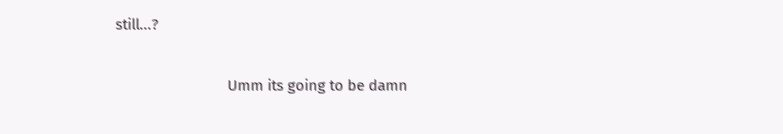still...?

                            Umm its going to be damn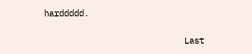harddddd.

                            Last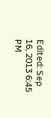Edited: Sep 16, 2013 6:45 PM